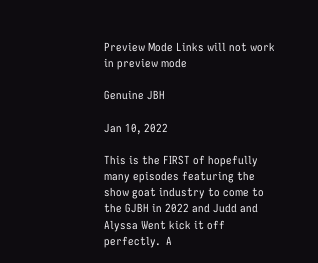Preview Mode Links will not work in preview mode

Genuine JBH

Jan 10, 2022

This is the FIRST of hopefully many episodes featuring the show goat industry to come to the GJBH in 2022 and Judd and Alyssa Went kick it off perfectly.  A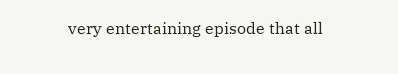very entertaining episode that all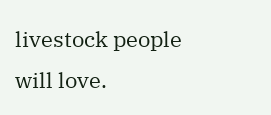livestock people will love.